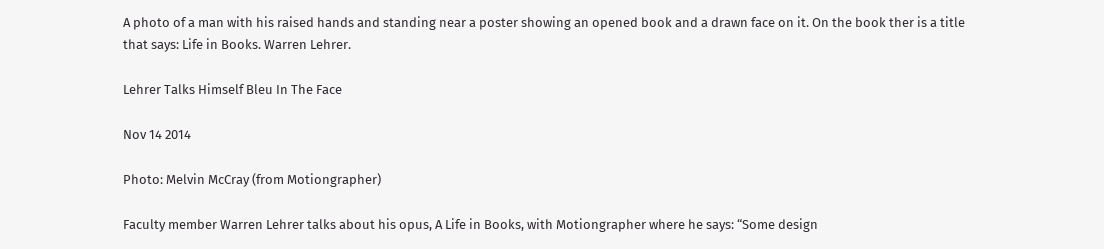A photo of a man with his raised hands and standing near a poster showing an opened book and a drawn face on it. On the book ther is a title that says: Life in Books. Warren Lehrer.

Lehrer Talks Himself Bleu In The Face

Nov 14 2014

Photo: Melvin McCray (from Motiongrapher)

Faculty member Warren Lehrer talks about his opus, A Life in Books, with Motiongrapher where he says: “Some design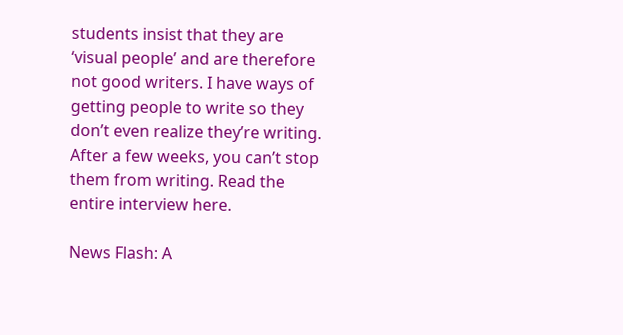students insist that they are ‘visual people’ and are therefore not good writers. I have ways of getting people to write so they don’t even realize they’re writing. After a few weeks, you can’t stop them from writing. Read the entire interview here.

News Flash: A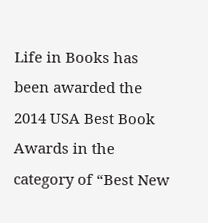Life in Books has been awarded the 2014 USA Best Book Awards in the category of “Best New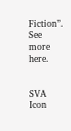Fiction”. See more here.


SVA Icon